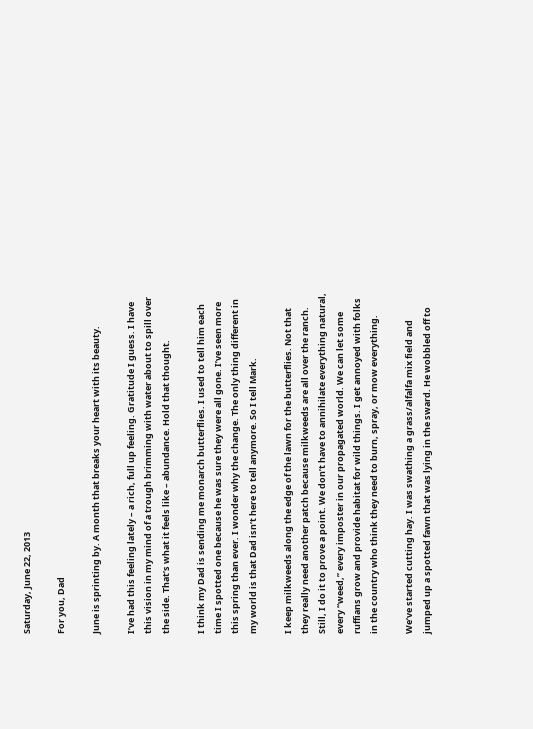Saturday, June 22, 2013

For you, Dad

June is sprinting by. A month that breaks your heart with its beauty.

I’ve had this feeling lately – a rich, full up feeling. Gratitude I guess. I have this vision in my mind of a trough brimming with water about to spill over the side. That’s what it feels like – abundance. Hold that thought.

I think my Dad is sending me monarch butterflies. I used to tell him each time I spotted one because he was sure they were all gone. I’ve seen more this spring than ever. I wonder why the change. The only thing different in my world is that Dad isn’t here to tell anymore. So I tell Mark.

I keep milkweeds along the edge of the lawn for the butterflies. Not that they really need another patch because milkweeds are all over the ranch. Still, I do it to prove a point. We don’t have to annihilate everything natural, every “weed,” every imposter in our propagated world. We can let some ruffians grow and provide habitat for wild things. I get annoyed with folks in the country who think they need to burn, spray, or mow everything.

We’ve started cutting hay. I was swathing a grass/alfalfa mix field and jumped up a spotted fawn that was lying in the sward. He wobbled off to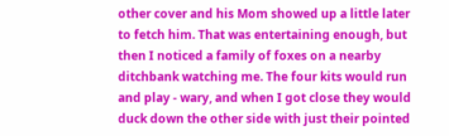other cover and his Mom showed up a little later to fetch him. That was entertaining enough, but then I noticed a family of foxes on a nearby ditchbank watching me. The four kits would run and play - wary, and when I got close they would duck down the other side with just their pointed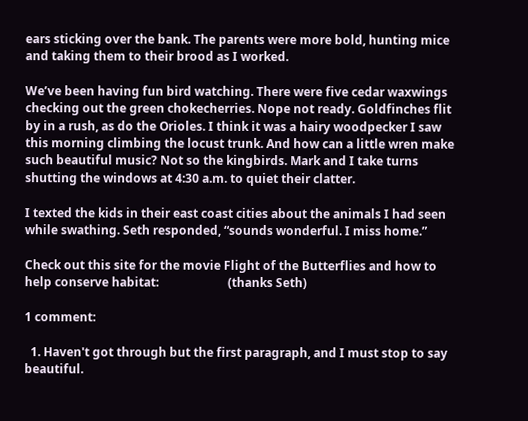ears sticking over the bank. The parents were more bold, hunting mice and taking them to their brood as I worked.

We’ve been having fun bird watching. There were five cedar waxwings checking out the green chokecherries. Nope not ready. Goldfinches flit by in a rush, as do the Orioles. I think it was a hairy woodpecker I saw this morning climbing the locust trunk. And how can a little wren make such beautiful music? Not so the kingbirds. Mark and I take turns shutting the windows at 4:30 a.m. to quiet their clatter.

I texted the kids in their east coast cities about the animals I had seen while swathing. Seth responded, “sounds wonderful. I miss home.”

Check out this site for the movie Flight of the Butterflies and how to help conserve habitat:                       (thanks Seth)

1 comment:

  1. Haven't got through but the first paragraph, and I must stop to say beautiful.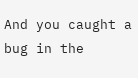And you caught a bug in the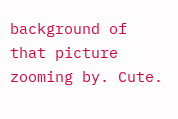background of that picture zooming by. Cute.